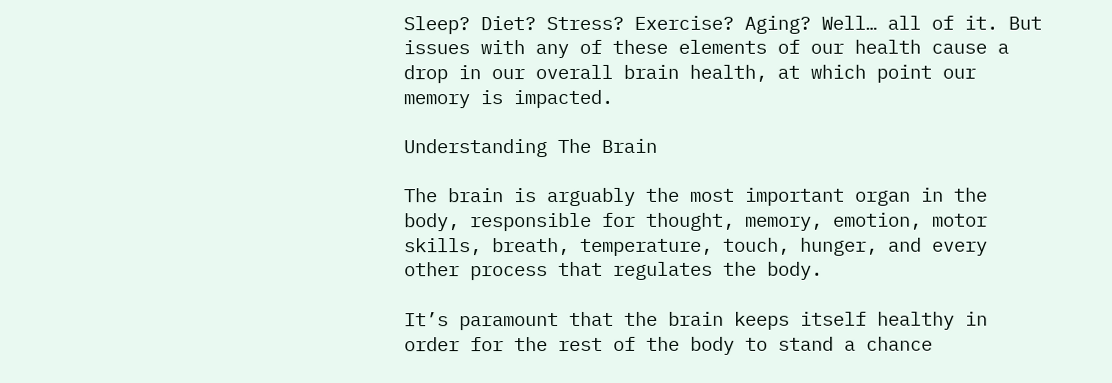Sleep? Diet? Stress? Exercise? Aging? Well… all of it. But issues with any of these elements of our health cause a drop in our overall brain health, at which point our memory is impacted.

Understanding The Brain

The brain is arguably the most important organ in the body, responsible for thought, memory, emotion, motor skills, breath, temperature, touch, hunger, and every other process that regulates the body.

It’s paramount that the brain keeps itself healthy in order for the rest of the body to stand a chance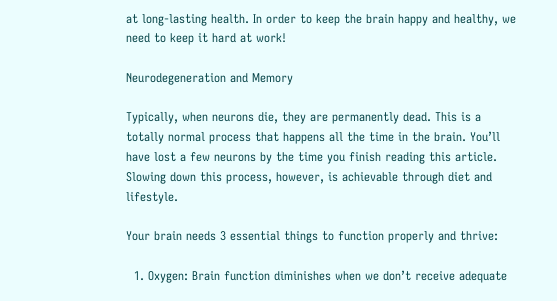at long-lasting health. In order to keep the brain happy and healthy, we need to keep it hard at work!

Neurodegeneration and Memory

Typically, when neurons die, they are permanently dead. This is a totally normal process that happens all the time in the brain. You’ll have lost a few neurons by the time you finish reading this article. Slowing down this process, however, is achievable through diet and lifestyle.

Your brain needs 3 essential things to function properly and thrive:

  1. Oxygen: Brain function diminishes when we don’t receive adequate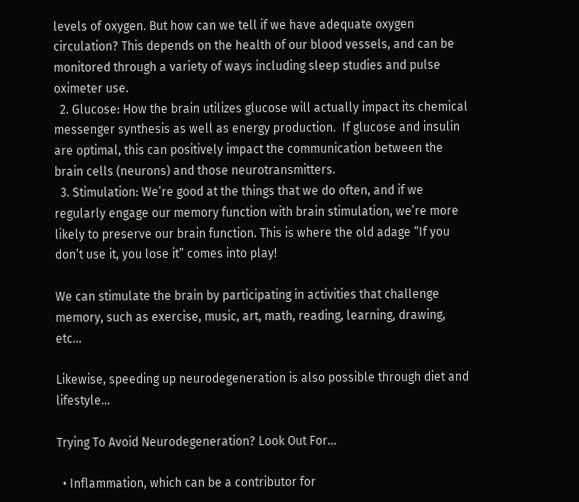levels of oxygen. But how can we tell if we have adequate oxygen circulation? This depends on the health of our blood vessels, and can be monitored through a variety of ways including sleep studies and pulse oximeter use.
  2. Glucose: How the brain utilizes glucose will actually impact its chemical messenger synthesis as well as energy production.  If glucose and insulin are optimal, this can positively impact the communication between the brain cells (neurons) and those neurotransmitters.
  3. Stimulation: We’re good at the things that we do often, and if we regularly engage our memory function with brain stimulation, we’re more likely to preserve our brain function. This is where the old adage “If you don’t use it, you lose it” comes into play!

We can stimulate the brain by participating in activities that challenge memory, such as exercise, music, art, math, reading, learning, drawing, etc…

Likewise, speeding up neurodegeneration is also possible through diet and lifestyle…

Trying To Avoid Neurodegeneration? Look Out For...

  • Inflammation, which can be a contributor for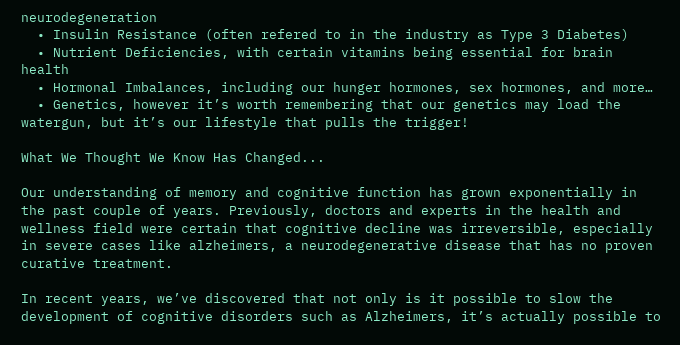neurodegeneration
  • Insulin Resistance (often refered to in the industry as Type 3 Diabetes)
  • Nutrient Deficiencies, with certain vitamins being essential for brain health
  • Hormonal Imbalances, including our hunger hormones, sex hormones, and more…
  • Genetics, however it’s worth remembering that our genetics may load the watergun, but it’s our lifestyle that pulls the trigger!

What We Thought We Know Has Changed...

Our understanding of memory and cognitive function has grown exponentially in the past couple of years. Previously, doctors and experts in the health and wellness field were certain that cognitive decline was irreversible, especially in severe cases like alzheimers, a neurodegenerative disease that has no proven curative treatment.

In recent years, we’ve discovered that not only is it possible to slow the development of cognitive disorders such as Alzheimers, it’s actually possible to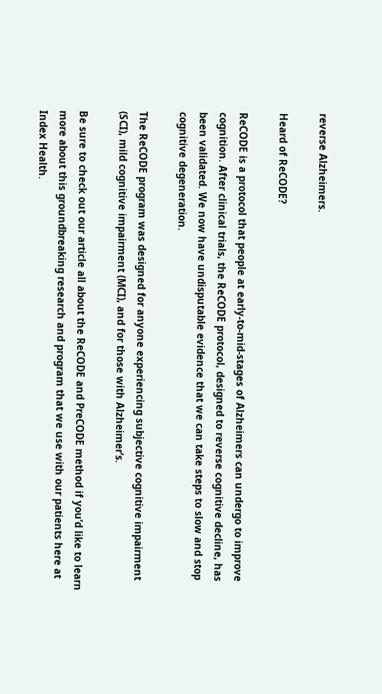reverse Alzheimers.

Heard of ReCODE?

ReCODE is a protocol that people at early-to-mid-stages of Alzheimers can undergo to improve cognition. After clinical trials, the ReCODE protocol, designed to reverse cognitive decline, has been validated. We now have undisputable evidence that we can take steps to slow and stop cognitive degeneration.

The ReCODE program was designed for anyone experiencing subjective cognitive impairment (SCI), mild cognitive impairment (MCI), and for those with Alzheimer’s.

Be sure to check out our article all about the ReCODE and PreCODE method if you’d like to learn more about this groundbreaking research and program that we use with our patients here at Index Health.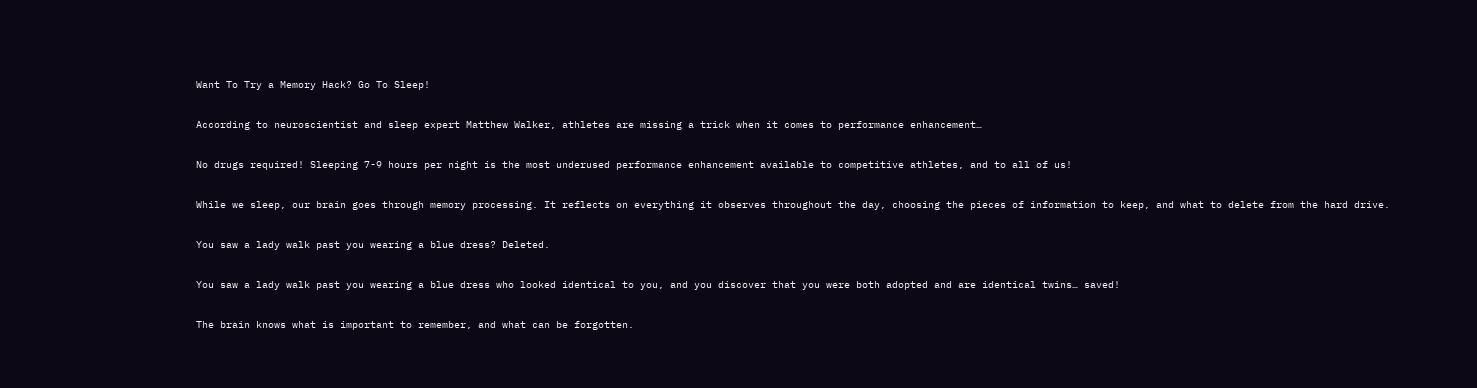Want To Try a Memory Hack? Go To Sleep!

According to neuroscientist and sleep expert Matthew Walker, athletes are missing a trick when it comes to performance enhancement…

No drugs required! Sleeping 7-9 hours per night is the most underused performance enhancement available to competitive athletes, and to all of us!

While we sleep, our brain goes through memory processing. It reflects on everything it observes throughout the day, choosing the pieces of information to keep, and what to delete from the hard drive.

You saw a lady walk past you wearing a blue dress? Deleted.

You saw a lady walk past you wearing a blue dress who looked identical to you, and you discover that you were both adopted and are identical twins… saved!

The brain knows what is important to remember, and what can be forgotten.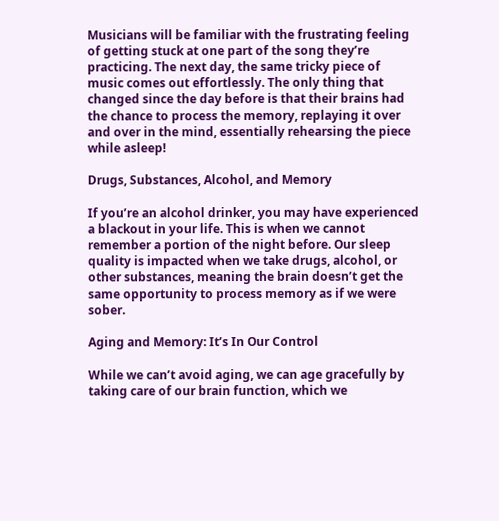Musicians will be familiar with the frustrating feeling of getting stuck at one part of the song they’re practicing. The next day, the same tricky piece of music comes out effortlessly. The only thing that changed since the day before is that their brains had the chance to process the memory, replaying it over and over in the mind, essentially rehearsing the piece while asleep!

Drugs, Substances, Alcohol, and Memory

If you’re an alcohol drinker, you may have experienced a blackout in your life. This is when we cannot remember a portion of the night before. Our sleep quality is impacted when we take drugs, alcohol, or other substances, meaning the brain doesn’t get the same opportunity to process memory as if we were sober.

Aging and Memory: It’s In Our Control

While we can’t avoid aging, we can age gracefully by taking care of our brain function, which we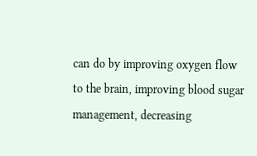can do by improving oxygen flow to the brain, improving blood sugar management, decreasing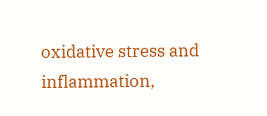oxidative stress and inflammation,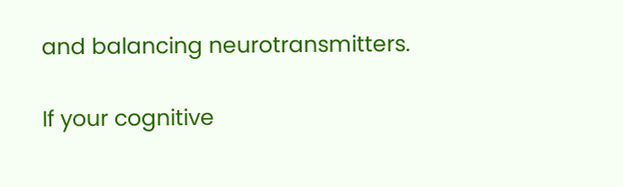and balancing neurotransmitters.

If your cognitive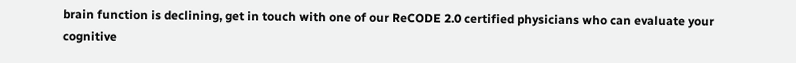brain function is declining, get in touch with one of our ReCODE 2.0 certified physicians who can evaluate your cognitive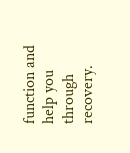function and help you through recovery.